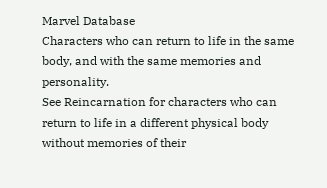Marvel Database
Characters who can return to life in the same body, and with the same memories and personality.
See Reincarnation for characters who can return to life in a different physical body without memories of their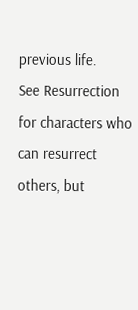previous life.
See Resurrection for characters who can resurrect others, but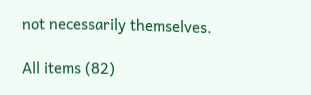not necessarily themselves.

All items (82)